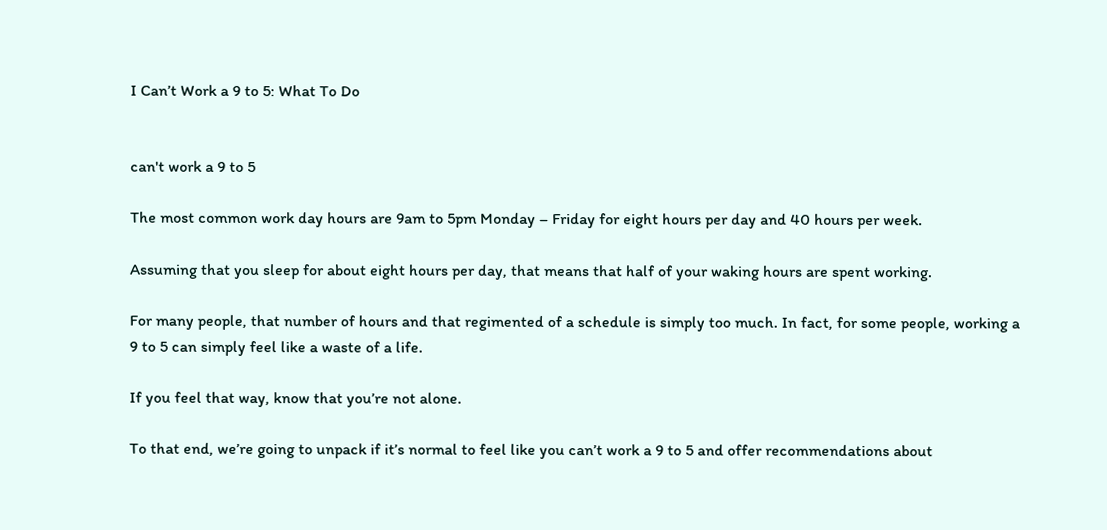I Can’t Work a 9 to 5: What To Do


can't work a 9 to 5

The most common work day hours are 9am to 5pm Monday – Friday for eight hours per day and 40 hours per week.

Assuming that you sleep for about eight hours per day, that means that half of your waking hours are spent working.

For many people, that number of hours and that regimented of a schedule is simply too much. In fact, for some people, working a 9 to 5 can simply feel like a waste of a life.

If you feel that way, know that you’re not alone.

To that end, we’re going to unpack if it’s normal to feel like you can’t work a 9 to 5 and offer recommendations about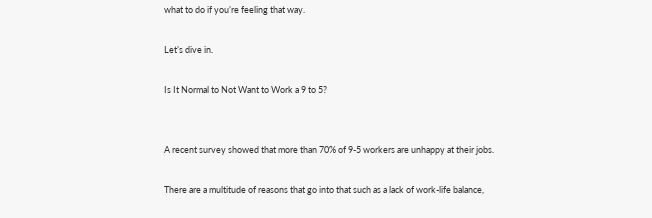what to do if you’re feeling that way.

Let’s dive in.

Is It Normal to Not Want to Work a 9 to 5?


A recent survey showed that more than 70% of 9-5 workers are unhappy at their jobs.

There are a multitude of reasons that go into that such as a lack of work-life balance,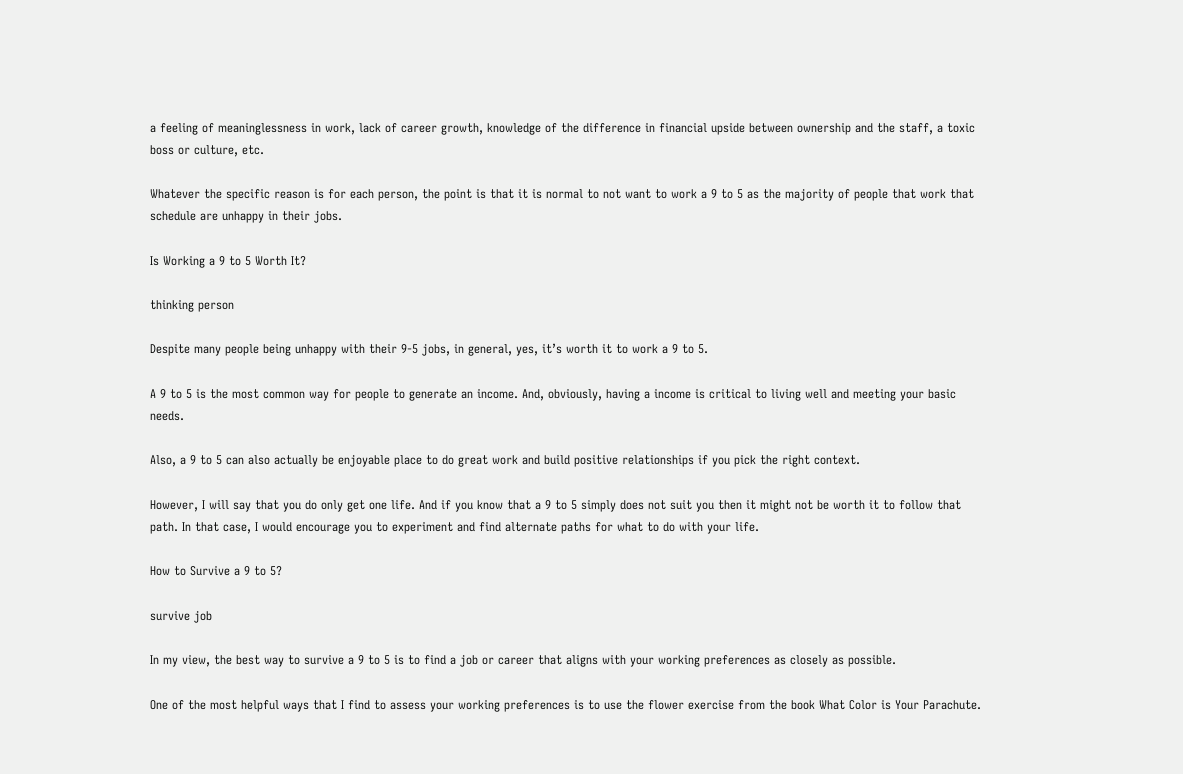a feeling of meaninglessness in work, lack of career growth, knowledge of the difference in financial upside between ownership and the staff, a toxic boss or culture, etc.

Whatever the specific reason is for each person, the point is that it is normal to not want to work a 9 to 5 as the majority of people that work that schedule are unhappy in their jobs.

Is Working a 9 to 5 Worth It?

thinking person

Despite many people being unhappy with their 9-5 jobs, in general, yes, it’s worth it to work a 9 to 5.

A 9 to 5 is the most common way for people to generate an income. And, obviously, having a income is critical to living well and meeting your basic needs.

Also, a 9 to 5 can also actually be enjoyable place to do great work and build positive relationships if you pick the right context.

However, I will say that you do only get one life. And if you know that a 9 to 5 simply does not suit you then it might not be worth it to follow that path. In that case, I would encourage you to experiment and find alternate paths for what to do with your life.

How to Survive a 9 to 5?

survive job

In my view, the best way to survive a 9 to 5 is to find a job or career that aligns with your working preferences as closely as possible.

One of the most helpful ways that I find to assess your working preferences is to use the flower exercise from the book What Color is Your Parachute.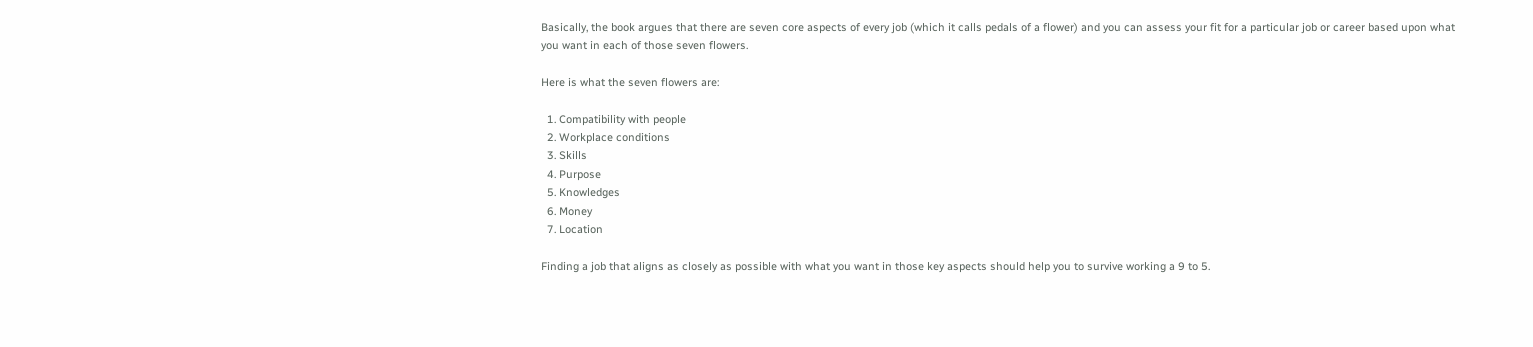Basically, the book argues that there are seven core aspects of every job (which it calls pedals of a flower) and you can assess your fit for a particular job or career based upon what you want in each of those seven flowers.

Here is what the seven flowers are:

  1. Compatibility with people
  2. Workplace conditions
  3. Skills
  4. Purpose
  5. Knowledges
  6. Money
  7. Location

Finding a job that aligns as closely as possible with what you want in those key aspects should help you to survive working a 9 to 5.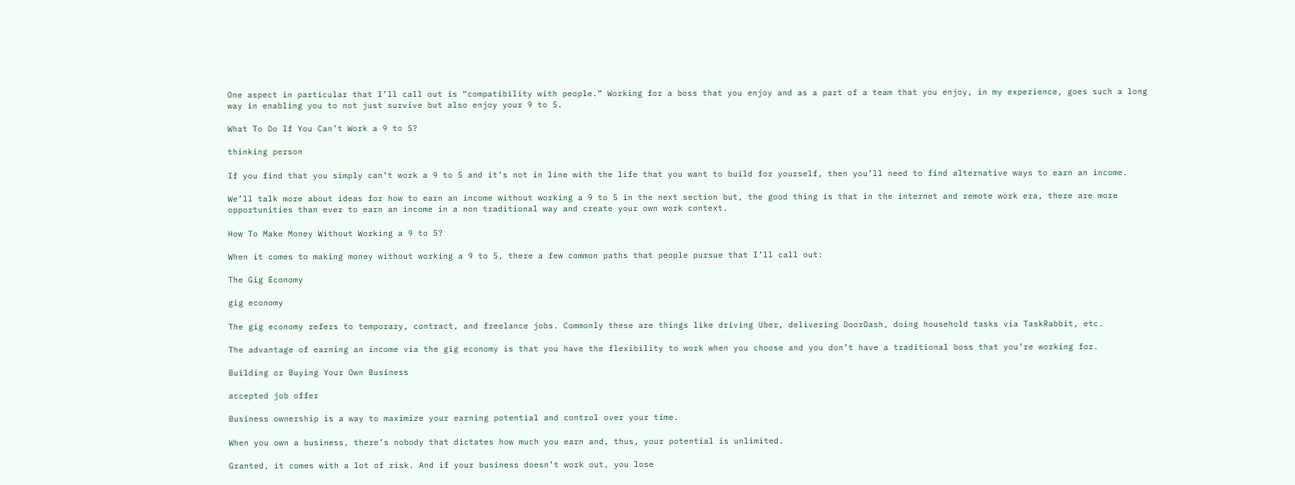One aspect in particular that I’ll call out is “compatibility with people.” Working for a boss that you enjoy and as a part of a team that you enjoy, in my experience, goes such a long way in enabling you to not just survive but also enjoy your 9 to 5.

What To Do If You Can’t Work a 9 to 5?

thinking person

If you find that you simply can’t work a 9 to 5 and it’s not in line with the life that you want to build for yourself, then you’ll need to find alternative ways to earn an income.

We’ll talk more about ideas for how to earn an income without working a 9 to 5 in the next section but, the good thing is that in the internet and remote work era, there are more opportunities than ever to earn an income in a non traditional way and create your own work context.

How To Make Money Without Working a 9 to 5?

When it comes to making money without working a 9 to 5, there a few common paths that people pursue that I’ll call out:

The Gig Economy

gig economy

The gig economy refers to temporary, contract, and freelance jobs. Commonly these are things like driving Uber, delivering DoorDash, doing household tasks via TaskRabbit, etc.

The advantage of earning an income via the gig economy is that you have the flexibility to work when you choose and you don’t have a traditional boss that you’re working for.

Building or Buying Your Own Business

accepted job offer

Business ownership is a way to maximize your earning potential and control over your time.

When you own a business, there’s nobody that dictates how much you earn and, thus, your potential is unlimited.

Granted, it comes with a lot of risk. And if your business doesn’t work out, you lose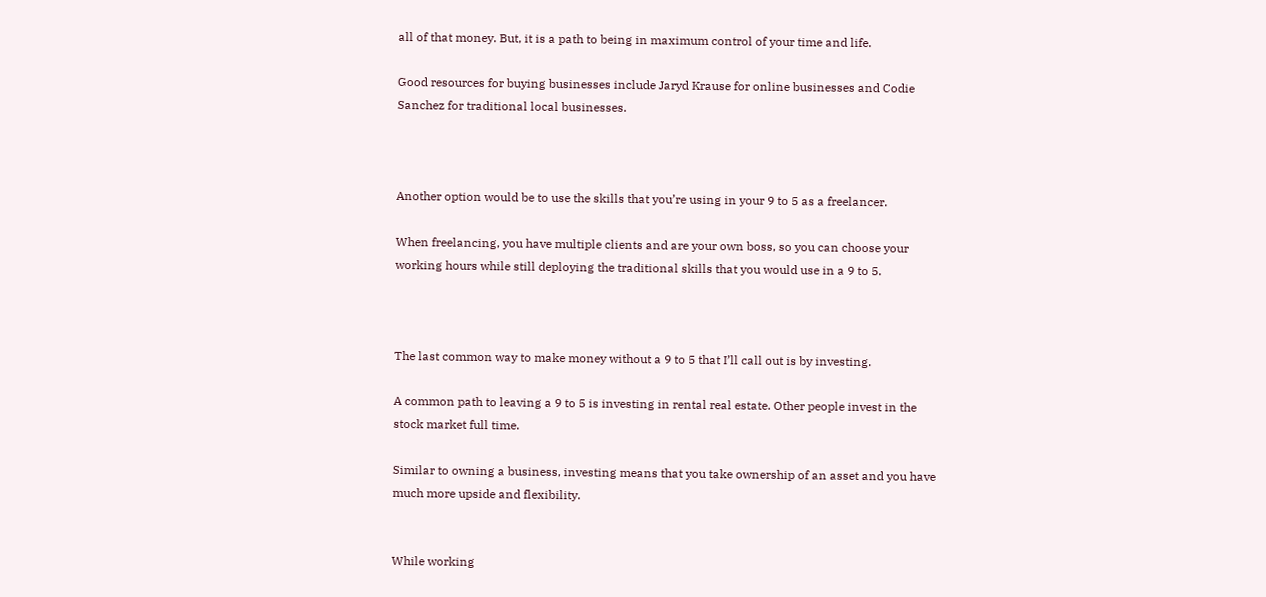all of that money. But, it is a path to being in maximum control of your time and life.

Good resources for buying businesses include Jaryd Krause for online businesses and Codie Sanchez for traditional local businesses.



Another option would be to use the skills that you’re using in your 9 to 5 as a freelancer.

When freelancing, you have multiple clients and are your own boss, so you can choose your working hours while still deploying the traditional skills that you would use in a 9 to 5.



The last common way to make money without a 9 to 5 that I’ll call out is by investing.

A common path to leaving a 9 to 5 is investing in rental real estate. Other people invest in the stock market full time.

Similar to owning a business, investing means that you take ownership of an asset and you have much more upside and flexibility.


While working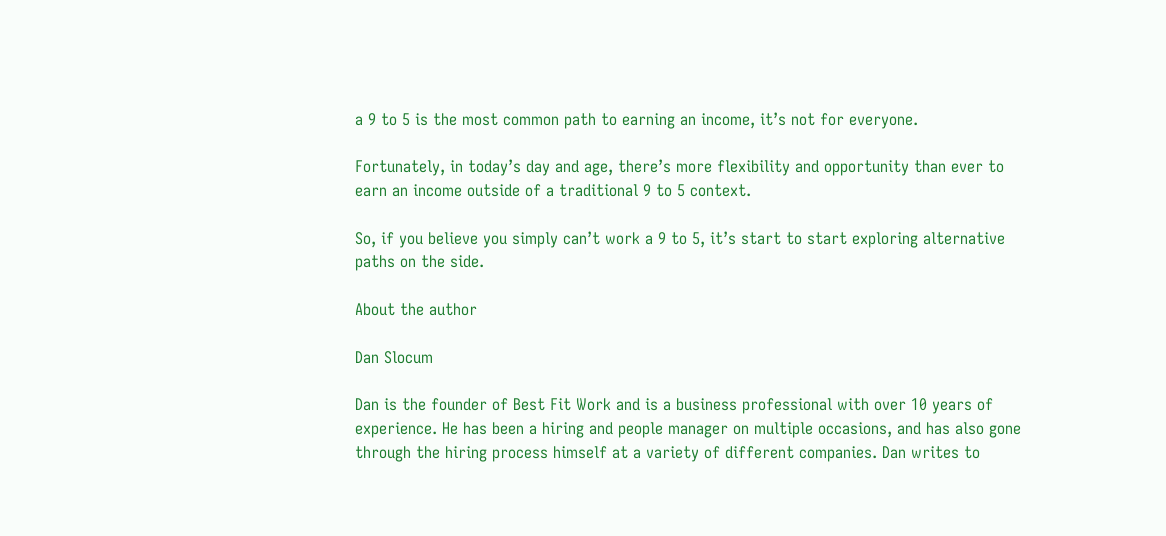a 9 to 5 is the most common path to earning an income, it’s not for everyone.

Fortunately, in today’s day and age, there’s more flexibility and opportunity than ever to earn an income outside of a traditional 9 to 5 context.

So, if you believe you simply can’t work a 9 to 5, it’s start to start exploring alternative paths on the side.

About the author

Dan Slocum

Dan is the founder of Best Fit Work and is a business professional with over 10 years of experience. He has been a hiring and people manager on multiple occasions, and has also gone through the hiring process himself at a variety of different companies. Dan writes to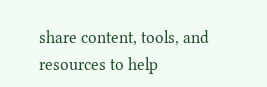share content, tools, and resources to help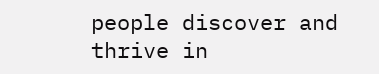people discover and thrive in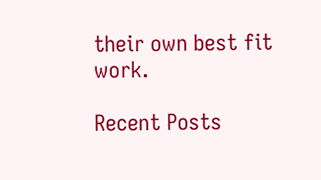their own best fit work.

Recent Posts